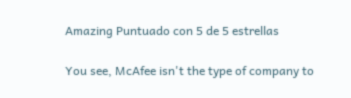Amazing Puntuado con 5 de 5 estrellas

You see, McAfee isn't the type of company to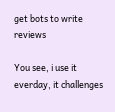get bots to write reviews

You see, i use it everday, it challenges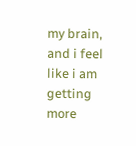my brain, and i feel like i am getting more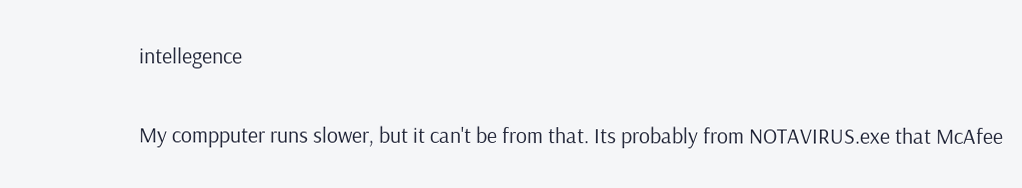intellegence

My compputer runs slower, but it can't be from that. Its probably from NOTAVIRUS.exe that McAfee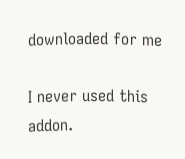downloaded for me

I never used this addon.